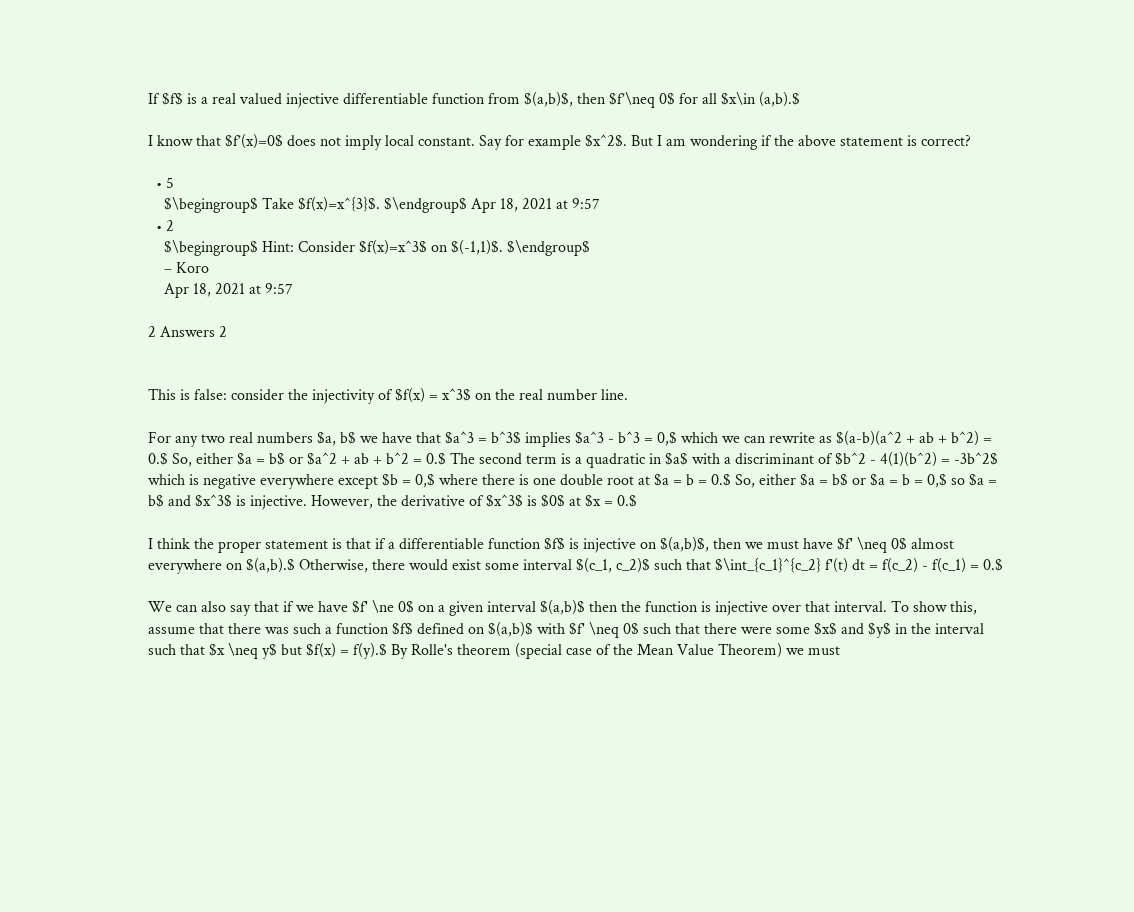If $f$ is a real valued injective differentiable function from $(a,b)$, then $f’\neq 0$ for all $x\in (a,b).$

I know that $f’(x)=0$ does not imply local constant. Say for example $x^2$. But I am wondering if the above statement is correct?

  • 5
    $\begingroup$ Take $f(x)=x^{3}$. $\endgroup$ Apr 18, 2021 at 9:57
  • 2
    $\begingroup$ Hint: Consider $f(x)=x^3$ on $(-1,1)$. $\endgroup$
    – Koro
    Apr 18, 2021 at 9:57

2 Answers 2


This is false: consider the injectivity of $f(x) = x^3$ on the real number line.

For any two real numbers $a, b$ we have that $a^3 = b^3$ implies $a^3 - b^3 = 0,$ which we can rewrite as $(a-b)(a^2 + ab + b^2) = 0.$ So, either $a = b$ or $a^2 + ab + b^2 = 0.$ The second term is a quadratic in $a$ with a discriminant of $b^2 - 4(1)(b^2) = -3b^2$ which is negative everywhere except $b = 0,$ where there is one double root at $a = b = 0.$ So, either $a = b$ or $a = b = 0,$ so $a = b$ and $x^3$ is injective. However, the derivative of $x^3$ is $0$ at $x = 0.$

I think the proper statement is that if a differentiable function $f$ is injective on $(a,b)$, then we must have $f' \neq 0$ almost everywhere on $(a,b).$ Otherwise, there would exist some interval $(c_1, c_2)$ such that $\int_{c_1}^{c_2} f'(t) dt = f(c_2) - f(c_1) = 0.$

We can also say that if we have $f' \ne 0$ on a given interval $(a,b)$ then the function is injective over that interval. To show this, assume that there was such a function $f$ defined on $(a,b)$ with $f' \neq 0$ such that there were some $x$ and $y$ in the interval such that $x \neq y$ but $f(x) = f(y).$ By Rolle's theorem (special case of the Mean Value Theorem) we must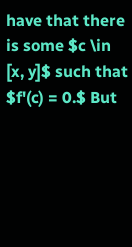have that there is some $c \in [x, y]$ such that $f'(c) = 0.$ But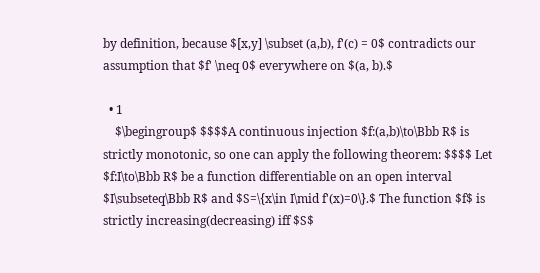by definition, because $[x,y] \subset (a,b), f'(c) = 0$ contradicts our assumption that $f' \neq 0$ everywhere on $(a, b).$

  • 1
    $\begingroup$ $$$$A continuous injection $f:(a,b)\to\Bbb R$ is strictly monotonic, so one can apply the following theorem: $$$$ Let $f:I\to\Bbb R$ be a function differentiable on an open interval $I\subseteq\Bbb R$ and $S=\{x\in I\mid f'(x)=0\}.$ The function $f$ is strictly increasing(decreasing) iff $S$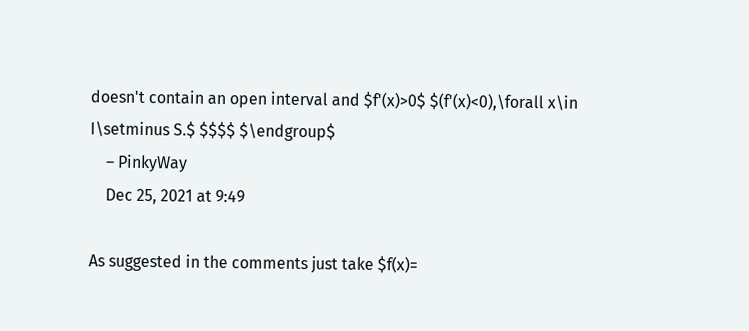doesn't contain an open interval and $f'(x)>0$ $(f'(x)<0),\forall x\in I\setminus S.$ $$$$ $\endgroup$
    – PinkyWay
    Dec 25, 2021 at 9:49

As suggested in the comments just take $f(x)=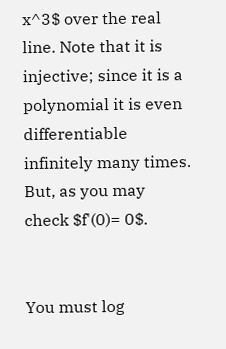x^3$ over the real line. Note that it is injective; since it is a polynomial it is even differentiable infinitely many times. But, as you may check $f'(0)= 0$.


You must log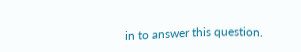in to answer this question.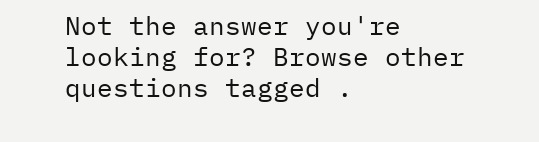Not the answer you're looking for? Browse other questions tagged .